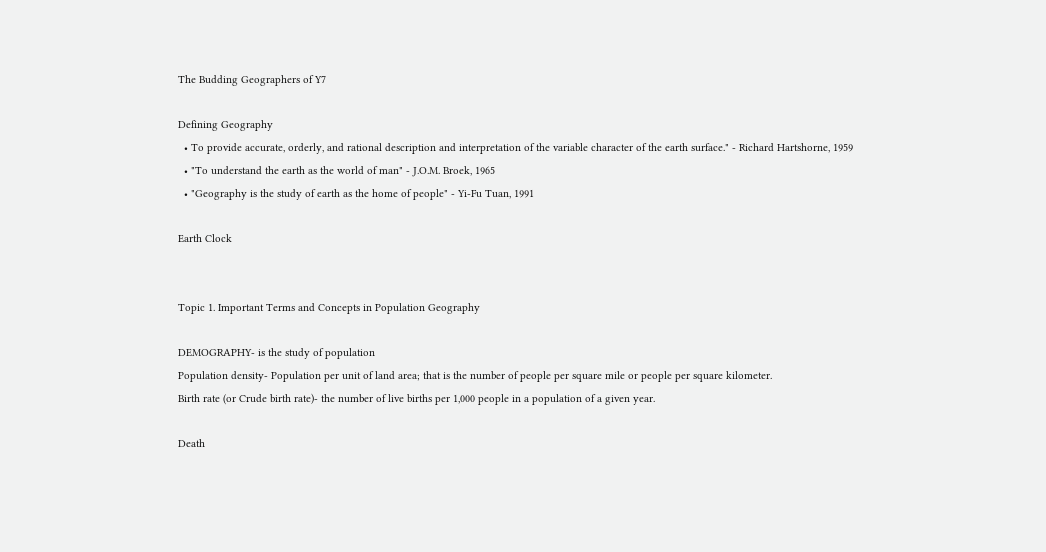The Budding Geographers of Y7

Defining Geography
  • To provide accurate, orderly, and rational description and interpretation of the variable character of the earth surface." - Richard Hartshorne, 1959
  • "To understand the earth as the world of man" - J.O.M. Broek, 1965
  • "Geography is the study of earth as the home of people" - Yi-Fu Tuan, 1991

Earth Clock


Topic 1. Important Terms and Concepts in Population Geography

DEMOGRAPHY- is the study of population
Population density- Population per unit of land area; that is the number of people per square mile or people per square kilometer.
Birth rate (or Crude birth rate)- the number of live births per 1,000 people in a population of a given year.

Death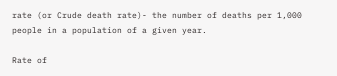rate (or Crude death rate)- the number of deaths per 1,000 people in a population of a given year.

Rate of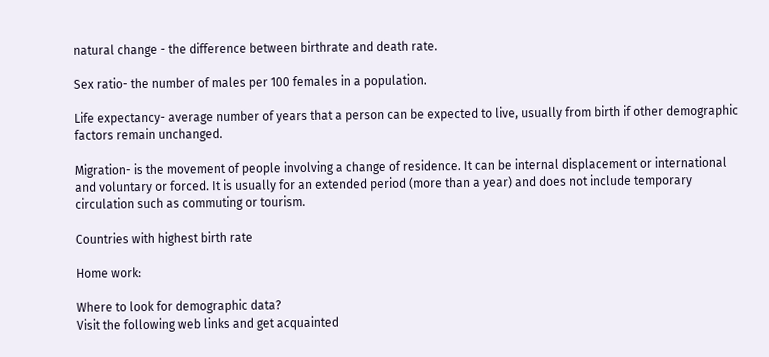natural change - the difference between birthrate and death rate.

Sex ratio- the number of males per 100 females in a population.

Life expectancy- average number of years that a person can be expected to live, usually from birth if other demographic factors remain unchanged.

Migration- is the movement of people involving a change of residence. It can be internal displacement or international and voluntary or forced. It is usually for an extended period (more than a year) and does not include temporary circulation such as commuting or tourism.

Countries with highest birth rate

Home work:

Where to look for demographic data?
Visit the following web links and get acquainted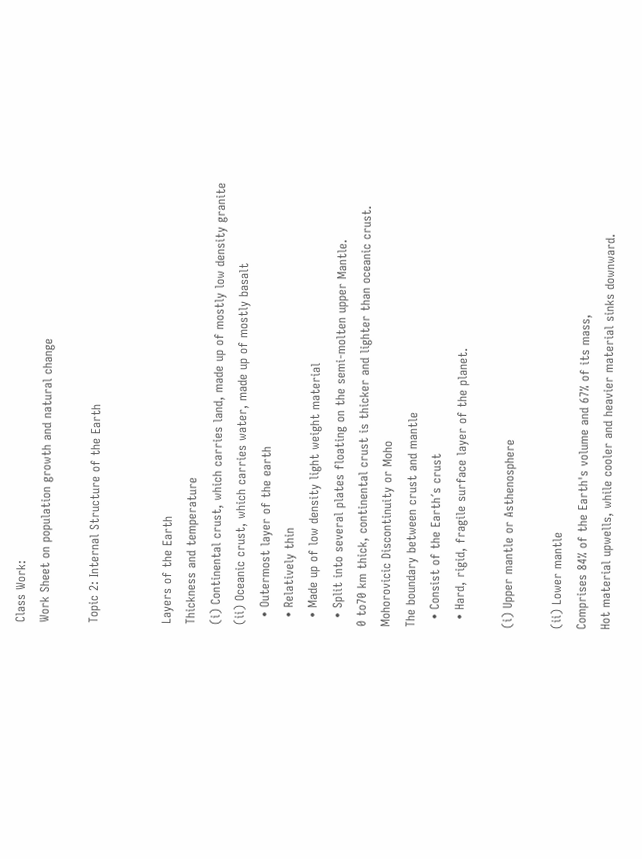Class Work:
Work Sheet on population growth and natural change

Topic 2: Internal Structure of the Earth


Layers of the Earth
Thickness and temperature
(i) Continental crust, which carries land, made up of mostly low density granite
(ii) Oceanic crust, which carries water, made up of mostly basalt
  • Outermost layer of the earth
  • Relatively thin
  • Made up of low density light weight material
  • Split into several plates floating on the semi-molten upper Mantle.
0 to70 km thick, continental crust is thicker and lighter than oceanic crust.
Mohorovicic Discontinuity or Moho
The boundary between crust and mantle
  • Consist of the Earth´s crust
  • Hard, rigid, fragile surface layer of the planet.

(i) Upper mantle or Asthenosphere

(ii) Lower mantle
Comprises 84% of the Earth's volume and 67% of its mass,
Hot material upwells, while cooler and heavier material sinks downward.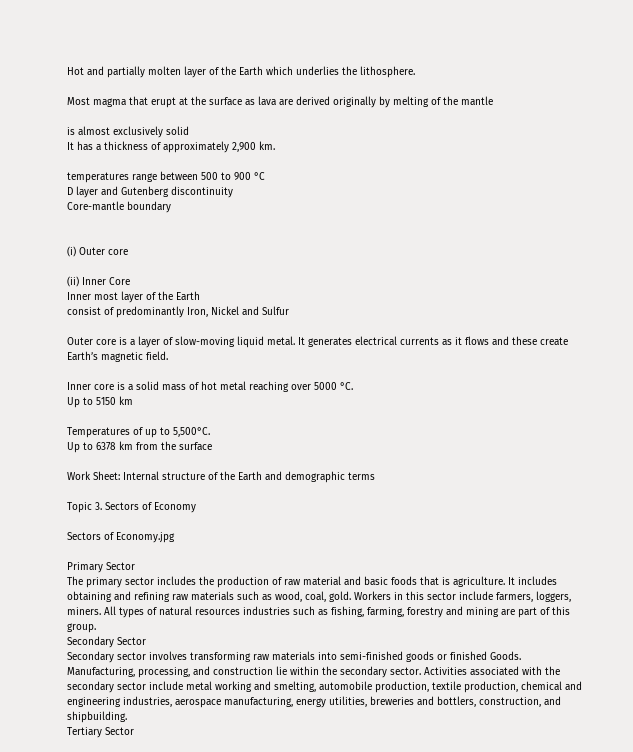Hot and partially molten layer of the Earth which underlies the lithosphere.

Most magma that erupt at the surface as lava are derived originally by melting of the mantle

is almost exclusively solid
It has a thickness of approximately 2,900 km.

temperatures range between 500 to 900 °C
D layer and Gutenberg discontinuity
Core-mantle boundary


(i) Outer core

(ii) Inner Core
Inner most layer of the Earth
consist of predominantly Iron, Nickel and Sulfur

Outer core is a layer of slow-moving liquid metal. It generates electrical currents as it flows and these create Earth’s magnetic field.

Inner core is a solid mass of hot metal reaching over 5000 °C.
Up to 5150 km

Temperatures of up to 5,500°C.
Up to 6378 km from the surface

Work Sheet: Internal structure of the Earth and demographic terms

Topic 3. Sectors of Economy

Sectors of Economy.jpg

Primary Sector
The primary sector includes the production of raw material and basic foods that is agriculture. It includes obtaining and refining raw materials such as wood, coal, gold. Workers in this sector include farmers, loggers, miners. All types of natural resources industries such as fishing, farming, forestry and mining are part of this group.
Secondary Sector
Secondary sector involves transforming raw materials into semi-finished goods or finished Goods. Manufacturing, processing, and construction lie within the secondary sector. Activities associated with the secondary sector include metal working and smelting, automobile production, textile production, chemical and engineering industries, aerospace manufacturing, energy utilities, breweries and bottlers, construction, and shipbuilding.
Tertiary Sector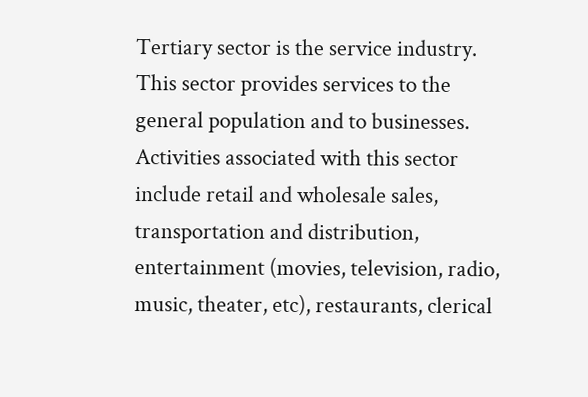Tertiary sector is the service industry. This sector provides services to the general population and to businesses. Activities associated with this sector include retail and wholesale sales, transportation and distribution, entertainment (movies, television, radio, music, theater, etc), restaurants, clerical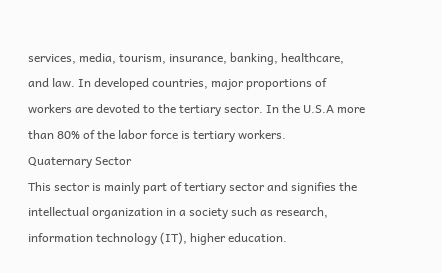services, media, tourism, insurance, banking, healthcare, and law. In developed countries, major proportions of workers are devoted to the tertiary sector. In the U.S.A more than 80% of the labor force is tertiary workers.
Quaternary Sector
This sector is mainly part of tertiary sector and signifies the intellectual organization in a society such as research, information technology (IT), higher education.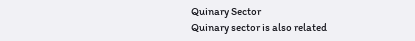Quinary Sector
Quinary sector is also related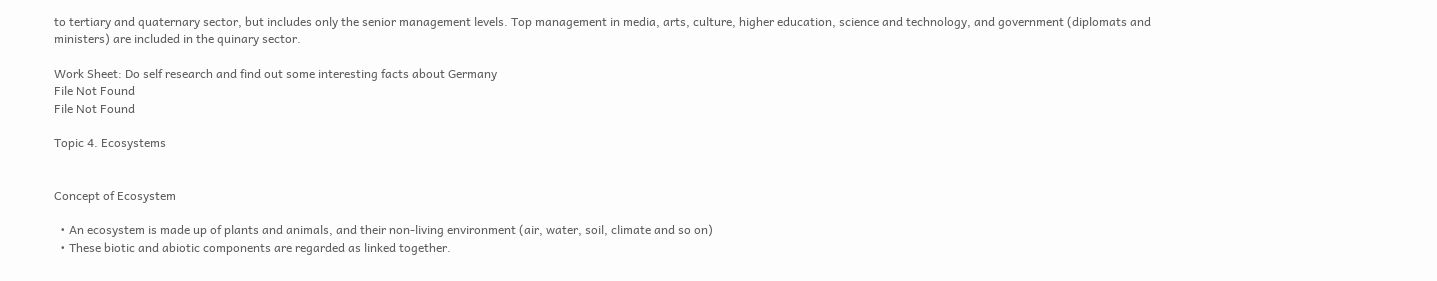to tertiary and quaternary sector, but includes only the senior management levels. Top management in media, arts, culture, higher education, science and technology, and government (diplomats and ministers) are included in the quinary sector.

Work Sheet: Do self research and find out some interesting facts about Germany
File Not Found
File Not Found

Topic 4. Ecosystems


Concept of Ecosystem

  • An ecosystem is made up of plants and animals, and their non-living environment (air, water, soil, climate and so on)
  • These biotic and abiotic components are regarded as linked together.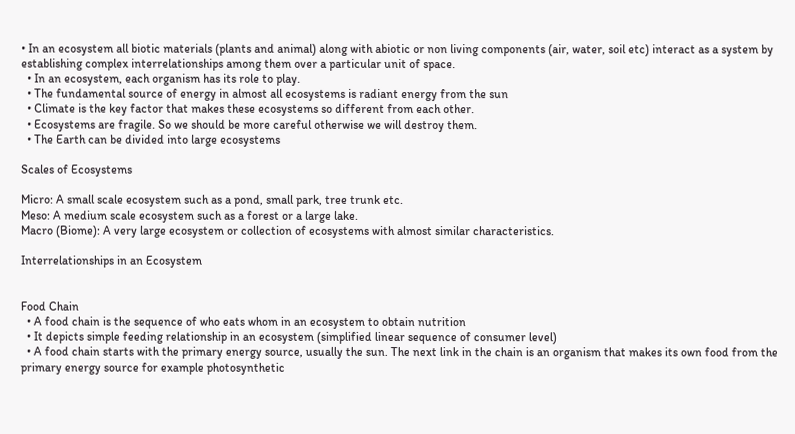• In an ecosystem all biotic materials (plants and animal) along with abiotic or non living components (air, water, soil etc) interact as a system by establishing complex interrelationships among them over a particular unit of space.
  • In an ecosystem, each organism has its role to play.
  • The fundamental source of energy in almost all ecosystems is radiant energy from the sun
  • Climate is the key factor that makes these ecosystems so different from each other.
  • Ecosystems are fragile. So we should be more careful otherwise we will destroy them.
  • The Earth can be divided into large ecosystems

Scales of Ecosystems

Micro: A small scale ecosystem such as a pond, small park, tree trunk etc.
Meso: A medium scale ecosystem such as a forest or a large lake.
Macro (Biome): A very large ecosystem or collection of ecosystems with almost similar characteristics.

Interrelationships in an Ecosystem


Food Chain
  • A food chain is the sequence of who eats whom in an ecosystem to obtain nutrition
  • It depicts simple feeding relationship in an ecosystem (simplified linear sequence of consumer level)
  • A food chain starts with the primary energy source, usually the sun. The next link in the chain is an organism that makes its own food from the primary energy source for example photosynthetic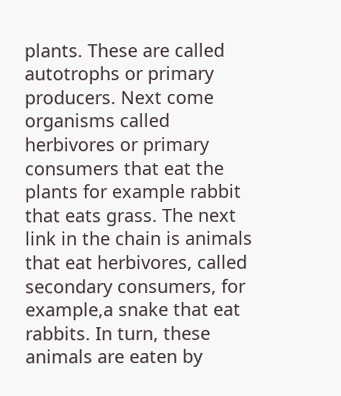plants. These are called autotrophs or primary producers. Next come organisms called herbivores or primary consumers that eat the plants for example rabbit that eats grass. The next link in the chain is animals that eat herbivores, called secondary consumers, for example,a snake that eat rabbits. In turn, these animals are eaten by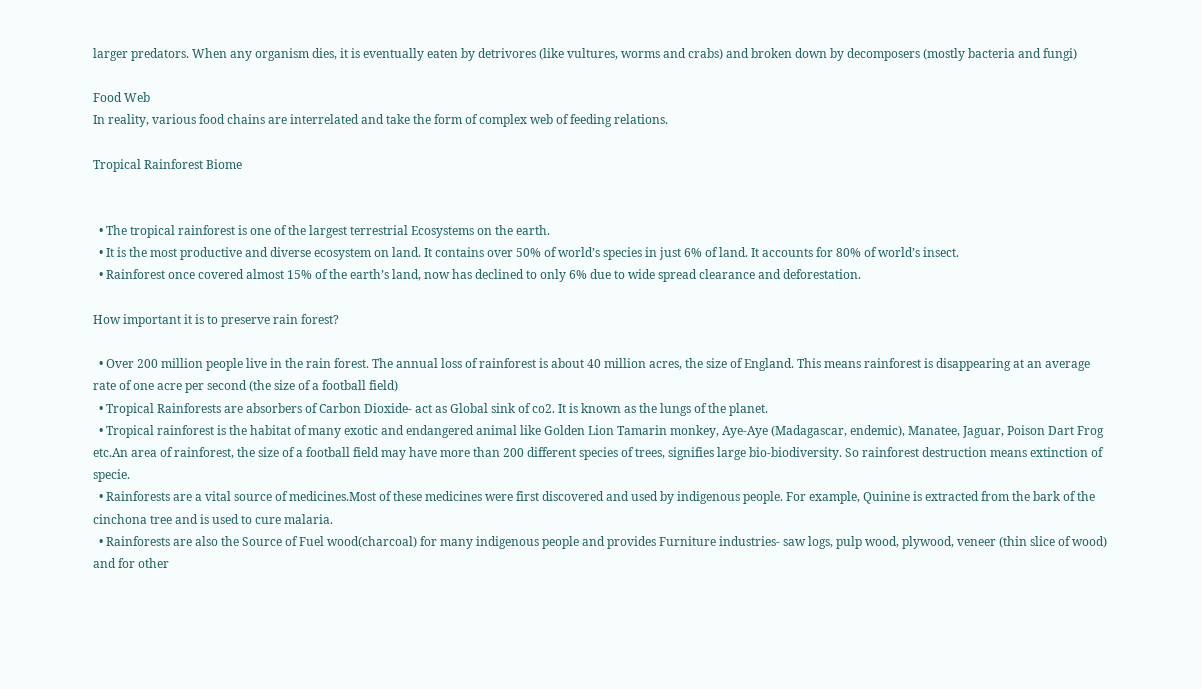larger predators. When any organism dies, it is eventually eaten by detrivores (like vultures, worms and crabs) and broken down by decomposers (mostly bacteria and fungi)

Food Web
In reality, various food chains are interrelated and take the form of complex web of feeding relations.

Tropical Rainforest Biome


  • The tropical rainforest is one of the largest terrestrial Ecosystems on the earth.
  • It is the most productive and diverse ecosystem on land. It contains over 50% of world’s species in just 6% of land. It accounts for 80% of world’s insect.
  • Rainforest once covered almost 15% of the earth’s land, now has declined to only 6% due to wide spread clearance and deforestation.

How important it is to preserve rain forest?

  • Over 200 million people live in the rain forest. The annual loss of rainforest is about 40 million acres, the size of England. This means rainforest is disappearing at an average rate of one acre per second (the size of a football field)
  • Tropical Rainforests are absorbers of Carbon Dioxide- act as Global sink of co2. It is known as the lungs of the planet.
  • Tropical rainforest is the habitat of many exotic and endangered animal like Golden Lion Tamarin monkey, Aye-Aye (Madagascar, endemic), Manatee, Jaguar, Poison Dart Frog etc.An area of rainforest, the size of a football field may have more than 200 different species of trees, signifies large bio-biodiversity. So rainforest destruction means extinction of specie.
  • Rainforests are a vital source of medicines.Most of these medicines were first discovered and used by indigenous people. For example, Quinine is extracted from the bark of the cinchona tree and is used to cure malaria.
  • Rainforests are also the Source of Fuel wood(charcoal) for many indigenous people and provides Furniture industries- saw logs, pulp wood, plywood, veneer (thin slice of wood) and for other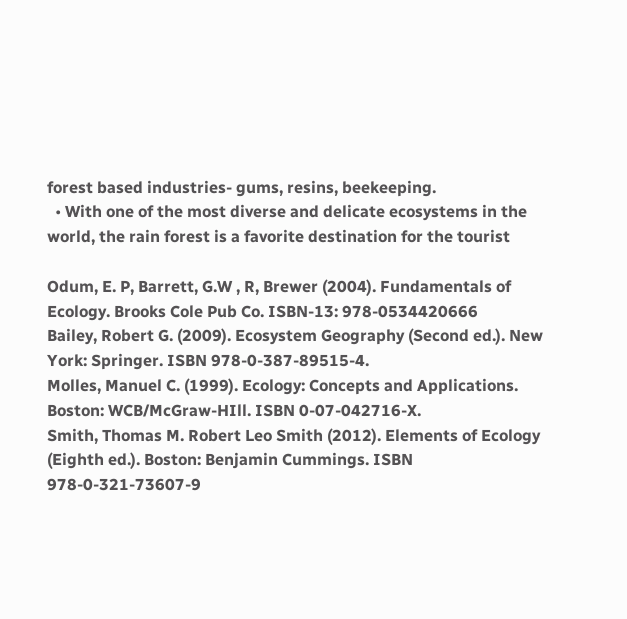forest based industries- gums, resins, beekeeping.
  • With one of the most diverse and delicate ecosystems in the world, the rain forest is a favorite destination for the tourist

Odum, E. P, Barrett, G.W , R, Brewer (2004). Fundamentals of Ecology. Brooks Cole Pub Co. ISBN-13: 978-0534420666
Bailey, Robert G. (2009). Ecosystem Geography (Second ed.). New York: Springer. ISBN 978-0-387-89515-4.
Molles, Manuel C. (1999). Ecology: Concepts and Applications. Boston: WCB/McGraw-HIll. ISBN 0-07-042716-X.
Smith, Thomas M. Robert Leo Smith (2012). Elements of Ecology (Eighth ed.). Boston: Benjamin Cummings. ISBN 978-0-321-73607-9